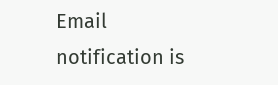Email notification is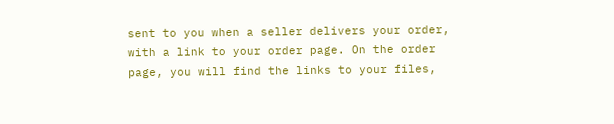sent to you when a seller delivers your order, with a link to your order page. On the order page, you will find the links to your files,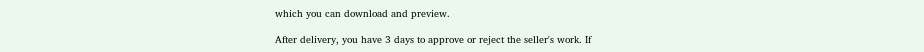which you can download and preview.

After delivery, you have 3 days to approve or reject the seller's work. If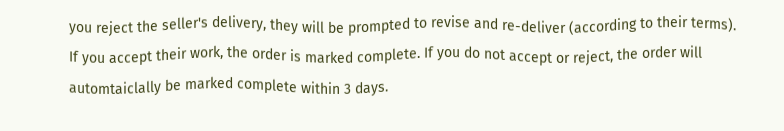you reject the seller's delivery, they will be prompted to revise and re-deliver (according to their terms). If you accept their work, the order is marked complete. If you do not accept or reject, the order will automtaiclally be marked complete within 3 days.